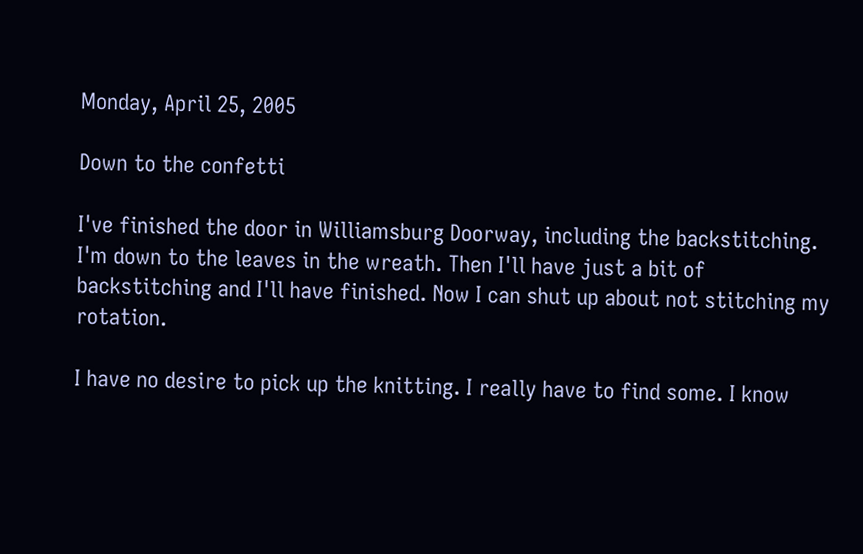Monday, April 25, 2005

Down to the confetti

I've finished the door in Williamsburg Doorway, including the backstitching. I'm down to the leaves in the wreath. Then I'll have just a bit of backstitching and I'll have finished. Now I can shut up about not stitching my rotation.

I have no desire to pick up the knitting. I really have to find some. I know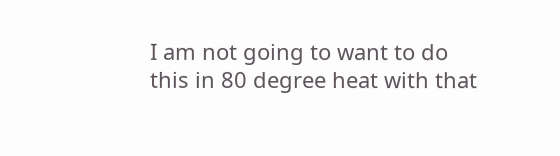I am not going to want to do this in 80 degree heat with that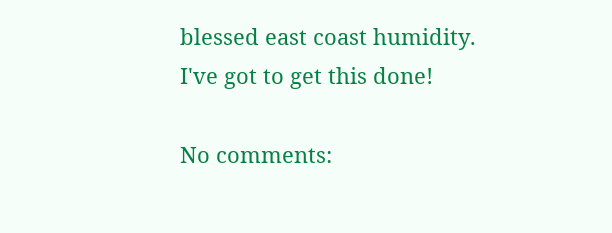blessed east coast humidity. I've got to get this done!

No comments: